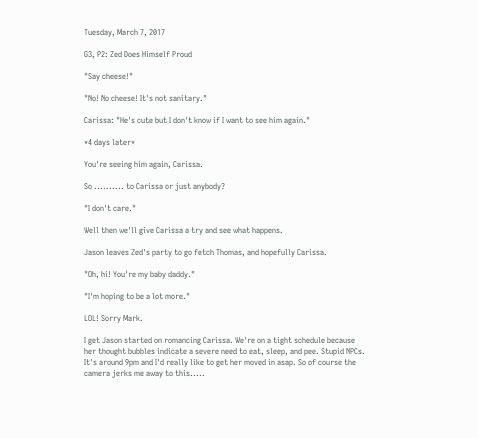Tuesday, March 7, 2017

G3, P2: Zed Does Himself Proud

"Say cheese!"

"No! No cheese! It's not sanitary."

Carissa: "He's cute but I don't know if I want to see him again."

*4 days later*

You're seeing him again, Carissa.

So .......... to Carissa or just anybody?

"I don't care."

Well then we'll give Carissa a try and see what happens.

Jason leaves Zed's party to go fetch Thomas, and hopefully Carissa.

"Oh, hi! You're my baby daddy."

"I'm hoping to be a lot more."

LOL! Sorry Mark.

I get Jason started on romancing Carissa. We're on a tight schedule because her thought bubbles indicate a severe need to eat, sleep, and pee. Stupid NPCs. It's around 9pm and I'd really like to get her moved in asap. So of course the camera jerks me away to this.....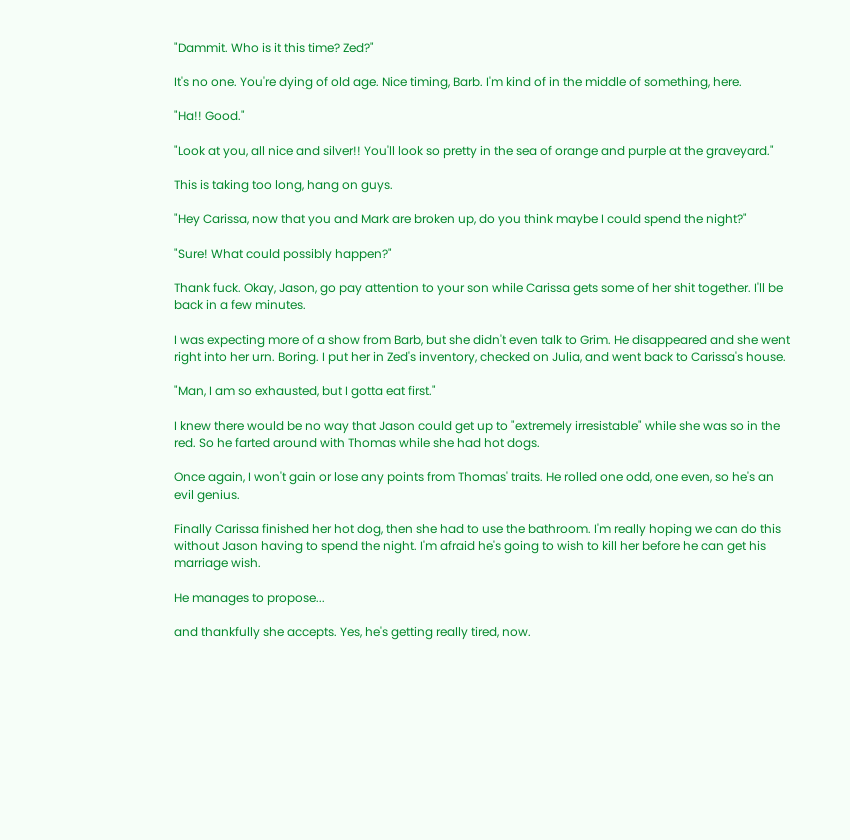"Dammit. Who is it this time? Zed?"

It's no one. You're dying of old age. Nice timing, Barb. I'm kind of in the middle of something, here.

"Ha!! Good."

"Look at you, all nice and silver!! You'll look so pretty in the sea of orange and purple at the graveyard."

This is taking too long, hang on guys.

"Hey Carissa, now that you and Mark are broken up, do you think maybe I could spend the night?"

"Sure! What could possibly happen?"

Thank fuck. Okay, Jason, go pay attention to your son while Carissa gets some of her shit together. I'll be back in a few minutes.

I was expecting more of a show from Barb, but she didn't even talk to Grim. He disappeared and she went right into her urn. Boring. I put her in Zed's inventory, checked on Julia, and went back to Carissa's house.

"Man, I am so exhausted, but I gotta eat first."

I knew there would be no way that Jason could get up to "extremely irresistable" while she was so in the red. So he farted around with Thomas while she had hot dogs.

Once again, I won't gain or lose any points from Thomas' traits. He rolled one odd, one even, so he's an evil genius.

Finally Carissa finished her hot dog, then she had to use the bathroom. I'm really hoping we can do this without Jason having to spend the night. I'm afraid he's going to wish to kill her before he can get his marriage wish.

He manages to propose...

and thankfully she accepts. Yes, he's getting really tired, now.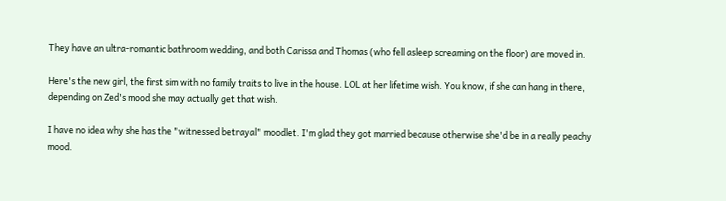They have an ultra-romantic bathroom wedding, and both Carissa and Thomas (who fell asleep screaming on the floor) are moved in.

Here's the new girl, the first sim with no family traits to live in the house. LOL at her lifetime wish. You know, if she can hang in there, depending on Zed's mood she may actually get that wish.

I have no idea why she has the "witnessed betrayal" moodlet. I'm glad they got married because otherwise she'd be in a really peachy mood.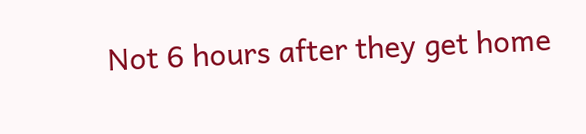Not 6 hours after they get home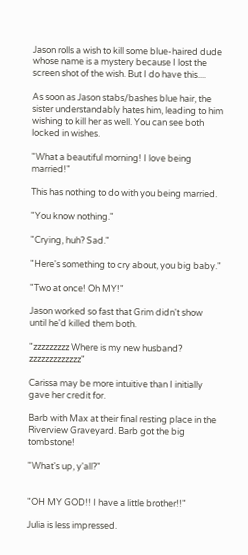Jason rolls a wish to kill some blue-haired dude whose name is a mystery because I lost the screen shot of the wish. But I do have this....

As soon as Jason stabs/bashes blue hair, the sister understandably hates him, leading to him wishing to kill her as well. You can see both locked in wishes.

"What a beautiful morning! I love being married!"

This has nothing to do with you being married.

"You know nothing."

"Crying, huh? Sad."

"Here's something to cry about, you big baby."

"Two at once! Oh MY!"

Jason worked so fast that Grim didn't show until he'd killed them both.

"zzzzzzzzz Where is my new husband? zzzzzzzzzzzzz"

Carissa may be more intuitive than I initially gave her credit for.

Barb with Max at their final resting place in the Riverview Graveyard. Barb got the big tombstone!

"What's up, y'all?"


"OH MY GOD!! I have a little brother!!"

Julia is less impressed.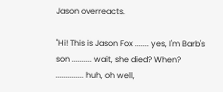Jason overreacts.

"Hi! This is Jason Fox ....... yes, I'm Barb's son .......... wait, she died? When? .............. huh, oh well,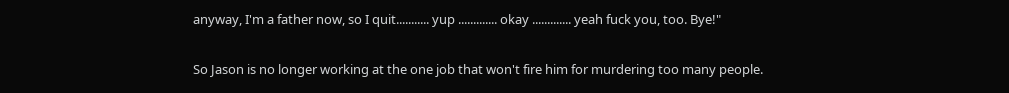anyway, I'm a father now, so I quit........... yup ............. okay ............. yeah fuck you, too. Bye!"

So Jason is no longer working at the one job that won't fire him for murdering too many people.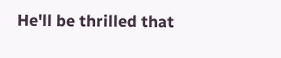He'll be thrilled that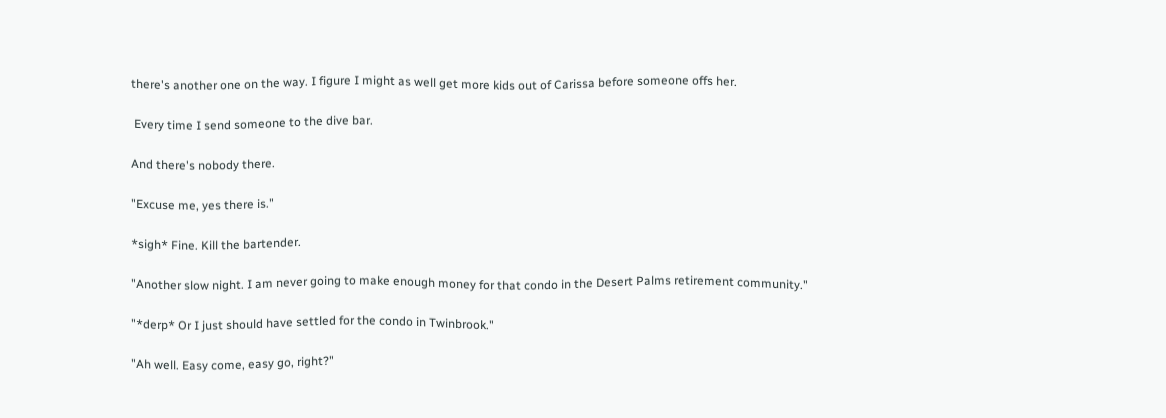there's another one on the way. I figure I might as well get more kids out of Carissa before someone offs her.

 Every time I send someone to the dive bar.

And there's nobody there.

"Excuse me, yes there is."

*sigh* Fine. Kill the bartender.

"Another slow night. I am never going to make enough money for that condo in the Desert Palms retirement community."

"*derp* Or I just should have settled for the condo in Twinbrook."

"Ah well. Easy come, easy go, right?"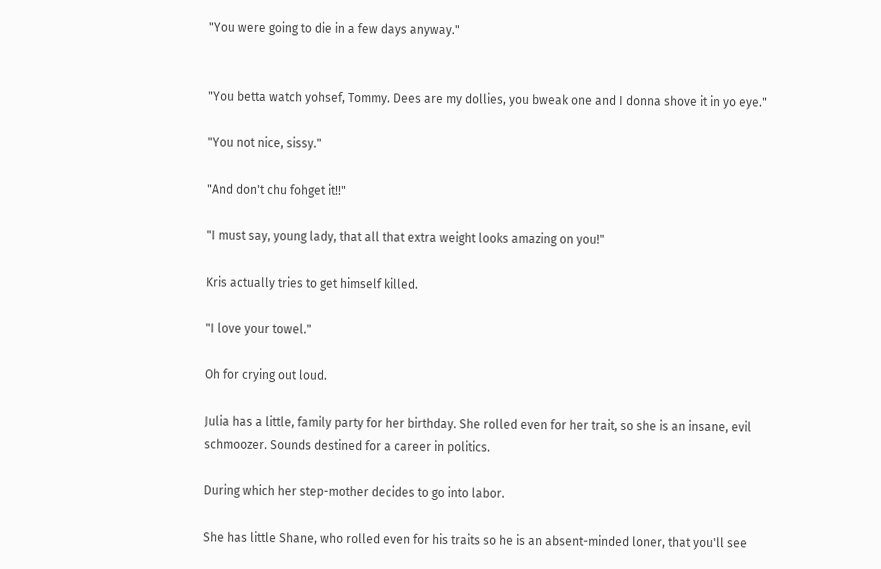"You were going to die in a few days anyway."


"You betta watch yohsef, Tommy. Dees are my dollies, you bweak one and I donna shove it in yo eye."

"You not nice, sissy."

"And don't chu fohget it!!"

"I must say, young lady, that all that extra weight looks amazing on you!"

Kris actually tries to get himself killed.

"I love your towel."

Oh for crying out loud.

Julia has a little, family party for her birthday. She rolled even for her trait, so she is an insane, evil schmoozer. Sounds destined for a career in politics.

During which her step-mother decides to go into labor.

She has little Shane, who rolled even for his traits so he is an absent-minded loner, that you'll see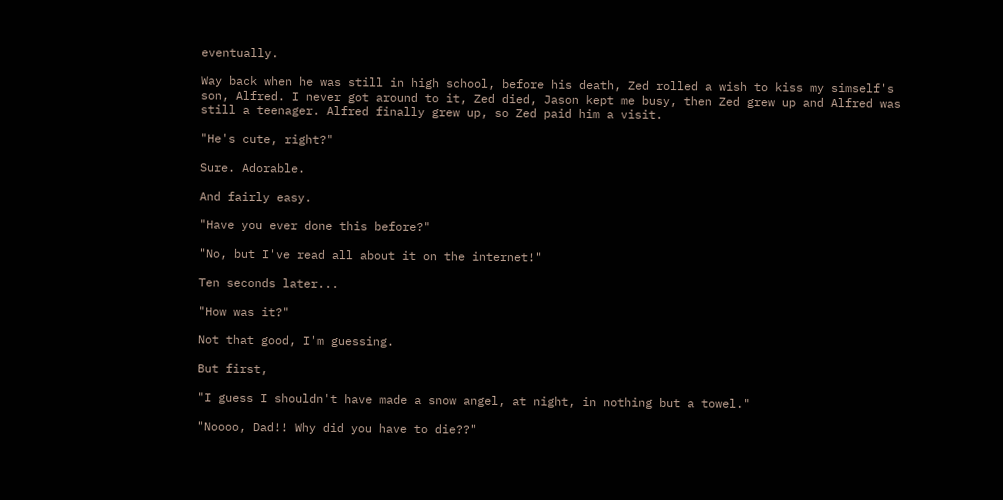eventually.

Way back when he was still in high school, before his death, Zed rolled a wish to kiss my simself's son, Alfred. I never got around to it, Zed died, Jason kept me busy, then Zed grew up and Alfred was still a teenager. Alfred finally grew up, so Zed paid him a visit.

"He's cute, right?"

Sure. Adorable.

And fairly easy.

"Have you ever done this before?"

"No, but I've read all about it on the internet!"

Ten seconds later...

"How was it?"

Not that good, I'm guessing.

But first,

"I guess I shouldn't have made a snow angel, at night, in nothing but a towel."

"Noooo, Dad!! Why did you have to die??"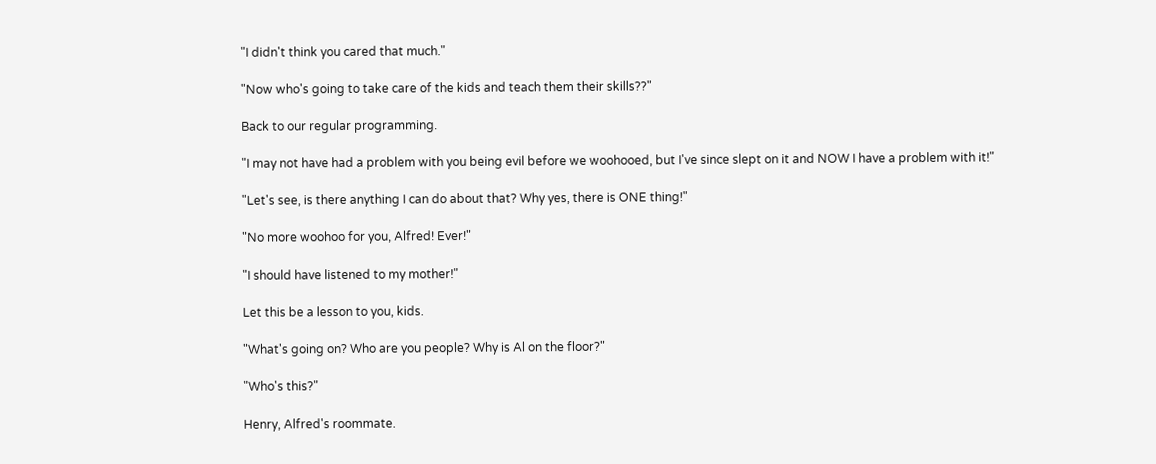"I didn't think you cared that much."

"Now who's going to take care of the kids and teach them their skills??"

Back to our regular programming.

"I may not have had a problem with you being evil before we woohooed, but I've since slept on it and NOW I have a problem with it!"

"Let's see, is there anything I can do about that? Why yes, there is ONE thing!"

"No more woohoo for you, Alfred! Ever!"

"I should have listened to my mother!"

Let this be a lesson to you, kids.

"What's going on? Who are you people? Why is Al on the floor?"

"Who's this?"

Henry, Alfred's roommate.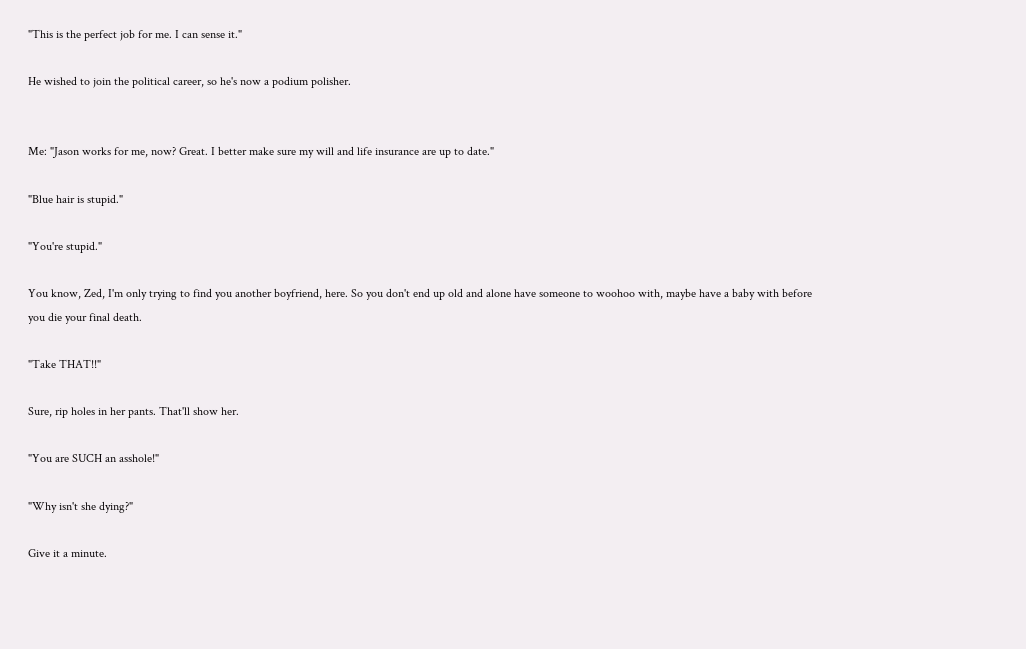"This is the perfect job for me. I can sense it."

He wished to join the political career, so he's now a podium polisher.


Me: "Jason works for me, now? Great. I better make sure my will and life insurance are up to date."

"Blue hair is stupid."

"You're stupid."

You know, Zed, I'm only trying to find you another boyfriend, here. So you don't end up old and alone have someone to woohoo with, maybe have a baby with before you die your final death.

"Take THAT!!"

Sure, rip holes in her pants. That'll show her.

"You are SUCH an asshole!"

"Why isn't she dying?"

Give it a minute.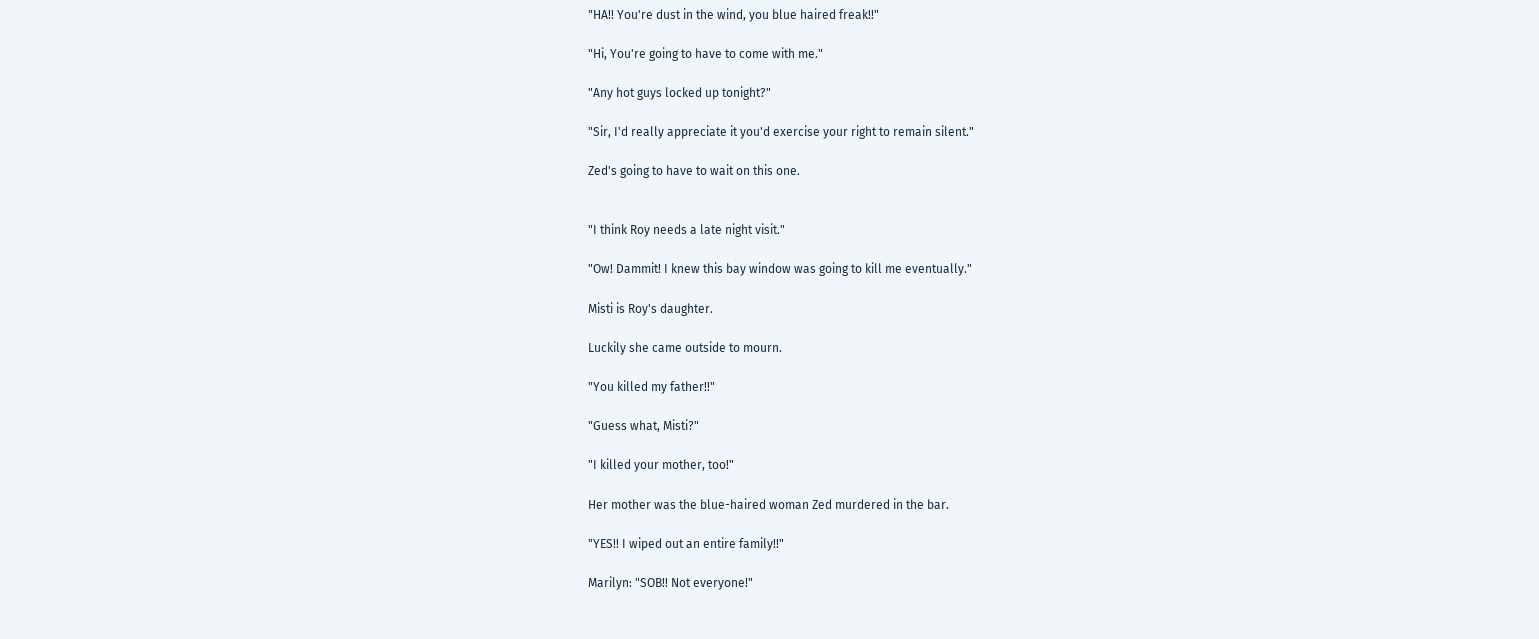"HA!! You're dust in the wind, you blue haired freak!!"

"Hi, You're going to have to come with me."

"Any hot guys locked up tonight?"

"Sir, I'd really appreciate it you'd exercise your right to remain silent."

Zed's going to have to wait on this one.


"I think Roy needs a late night visit."

"Ow! Dammit! I knew this bay window was going to kill me eventually."

Misti is Roy's daughter.

Luckily she came outside to mourn.

"You killed my father!!"

"Guess what, Misti?"

"I killed your mother, too!"

Her mother was the blue-haired woman Zed murdered in the bar.

"YES!! I wiped out an entire family!!"

Marilyn: "SOB!! Not everyone!"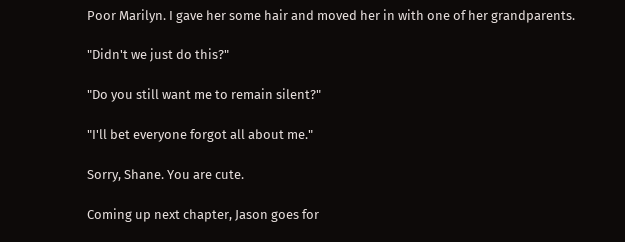Poor Marilyn. I gave her some hair and moved her in with one of her grandparents.

"Didn't we just do this?"

"Do you still want me to remain silent?"

"I'll bet everyone forgot all about me."

Sorry, Shane. You are cute.

Coming up next chapter, Jason goes for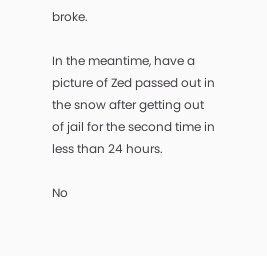broke.

In the meantime, have a picture of Zed passed out in the snow after getting out of jail for the second time in less than 24 hours.

No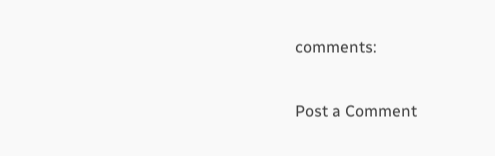comments:

Post a Comment